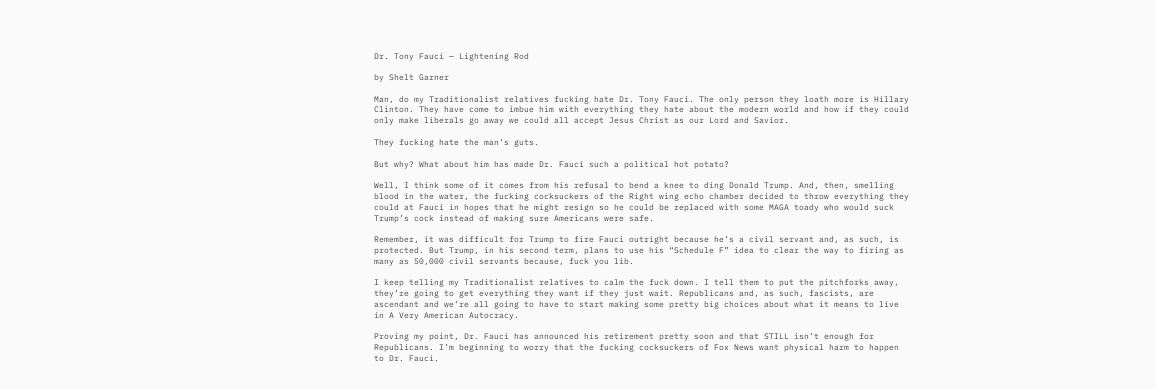Dr. Tony Fauci — Lightening Rod

by Shelt Garner

Man, do my Traditionalist relatives fucking hate Dr. Tony Fauci. The only person they loath more is Hillary Clinton. They have come to imbue him with everything they hate about the modern world and how if they could only make liberals go away we could all accept Jesus Christ as our Lord and Savior.

They fucking hate the man’s guts.

But why? What about him has made Dr. Fauci such a political hot potato?

Well, I think some of it comes from his refusal to bend a knee to ding Donald Trump. And, then, smelling blood in the water, the fucking cocksuckers of the Right wing echo chamber decided to throw everything they could at Fauci in hopes that he might resign so he could be replaced with some MAGA toady who would suck Trump’s cock instead of making sure Americans were safe.

Remember, it was difficult for Trump to fire Fauci outright because he’s a civil servant and, as such, is protected. But Trump, in his second term, plans to use his “Schedule F” idea to clear the way to firing as many as 50,000 civil servants because, fuck you lib.

I keep telling my Traditionalist relatives to calm the fuck down. I tell them to put the pitchforks away, they’re going to get everything they want if they just wait. Republicans and, as such, fascists, are ascendant and we’re all going to have to start making some pretty big choices about what it means to live in A Very American Autocracy.

Proving my point, Dr. Fauci has announced his retirement pretty soon and that STILL isn’t enough for Republicans. I’m beginning to worry that the fucking cocksuckers of Fox News want physical harm to happen to Dr. Fauci.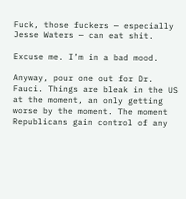Fuck, those fuckers — especially Jesse Waters — can eat shit.

Excuse me. I’m in a bad mood.

Anyway, pour one out for Dr. Fauci. Things are bleak in the US at the moment, an only getting worse by the moment. The moment Republicans gain control of any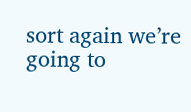sort again we’re going to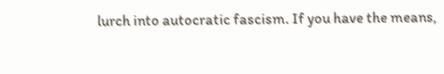lurch into autocratic fascism. If you have the means,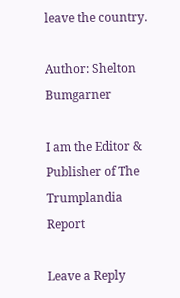leave the country.

Author: Shelton Bumgarner

I am the Editor & Publisher of The Trumplandia Report

Leave a Reply